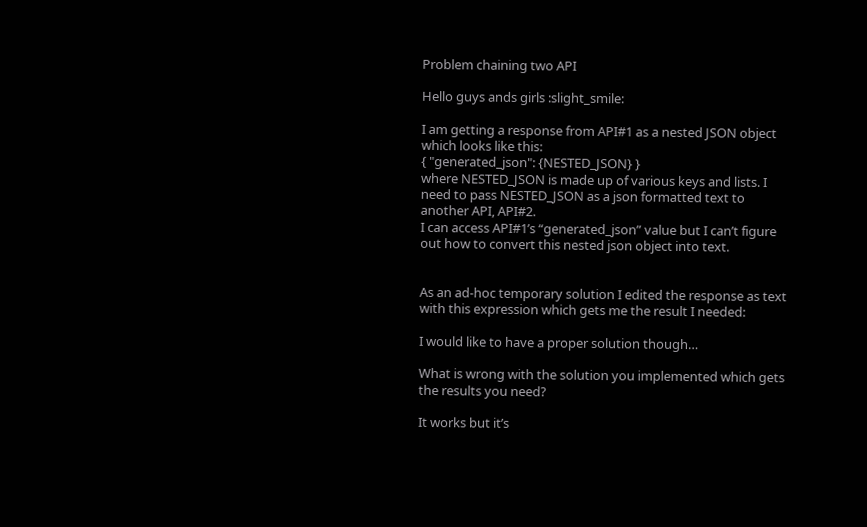Problem chaining two API

Hello guys ands girls :slight_smile:

I am getting a response from API#1 as a nested JSON object which looks like this:
{ "generated_json": {NESTED_JSON} }
where NESTED_JSON is made up of various keys and lists. I need to pass NESTED_JSON as a json formatted text to another API, API#2.
I can access API#1’s “generated_json” value but I can’t figure out how to convert this nested json object into text.


As an ad-hoc temporary solution I edited the response as text with this expression which gets me the result I needed:

I would like to have a proper solution though…

What is wrong with the solution you implemented which gets the results you need?

It works but it’s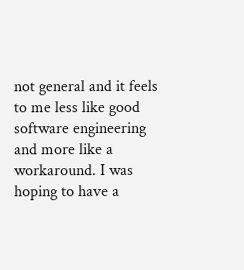not general and it feels to me less like good software engineering and more like a workaround. I was hoping to have a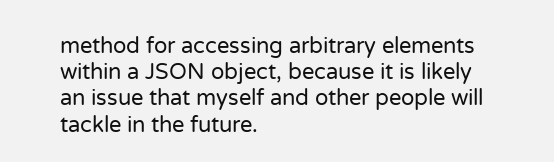method for accessing arbitrary elements within a JSON object, because it is likely an issue that myself and other people will tackle in the future.